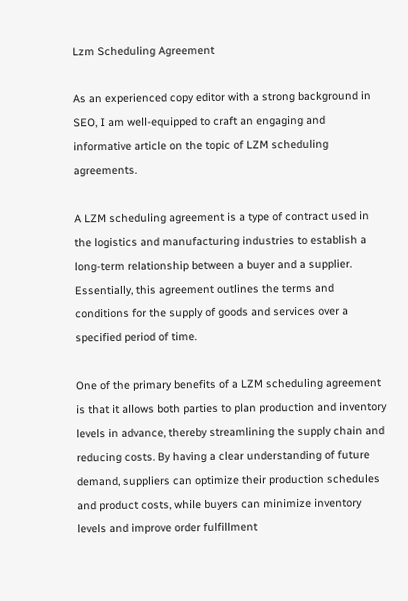Lzm Scheduling Agreement

As an experienced copy editor with a strong background in SEO, I am well-equipped to craft an engaging and informative article on the topic of LZM scheduling agreements.

A LZM scheduling agreement is a type of contract used in the logistics and manufacturing industries to establish a long-term relationship between a buyer and a supplier. Essentially, this agreement outlines the terms and conditions for the supply of goods and services over a specified period of time.

One of the primary benefits of a LZM scheduling agreement is that it allows both parties to plan production and inventory levels in advance, thereby streamlining the supply chain and reducing costs. By having a clear understanding of future demand, suppliers can optimize their production schedules and product costs, while buyers can minimize inventory levels and improve order fulfillment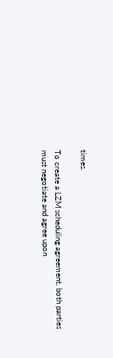times.

To create a LZM scheduling agreement, both parties must negotiate and agree upon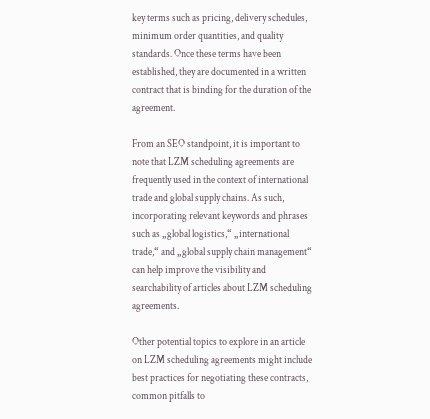key terms such as pricing, delivery schedules, minimum order quantities, and quality standards. Once these terms have been established, they are documented in a written contract that is binding for the duration of the agreement.

From an SEO standpoint, it is important to note that LZM scheduling agreements are frequently used in the context of international trade and global supply chains. As such, incorporating relevant keywords and phrases such as „global logistics,“ „international trade,“ and „global supply chain management“ can help improve the visibility and searchability of articles about LZM scheduling agreements.

Other potential topics to explore in an article on LZM scheduling agreements might include best practices for negotiating these contracts, common pitfalls to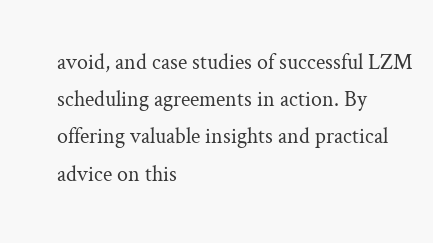avoid, and case studies of successful LZM scheduling agreements in action. By offering valuable insights and practical advice on this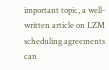important topic, a well-written article on LZM scheduling agreements can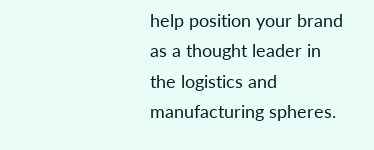help position your brand as a thought leader in the logistics and manufacturing spheres.